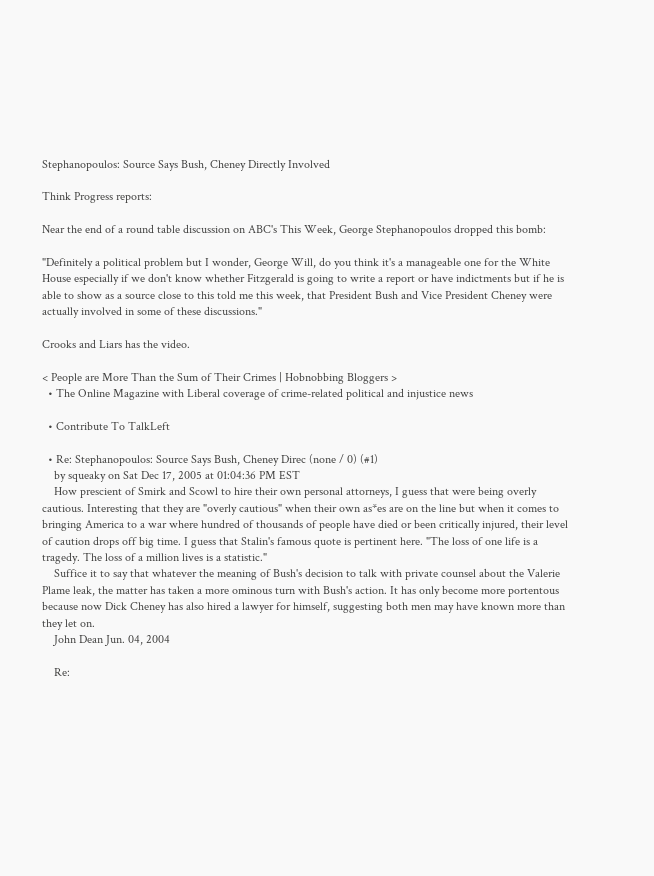Stephanopoulos: Source Says Bush, Cheney Directly Involved

Think Progress reports:

Near the end of a round table discussion on ABC's This Week, George Stephanopoulos dropped this bomb:

"Definitely a political problem but I wonder, George Will, do you think it's a manageable one for the White House especially if we don't know whether Fitzgerald is going to write a report or have indictments but if he is able to show as a source close to this told me this week, that President Bush and Vice President Cheney were actually involved in some of these discussions."

Crooks and Liars has the video.

< People are More Than the Sum of Their Crimes | Hobnobbing Bloggers >
  • The Online Magazine with Liberal coverage of crime-related political and injustice news

  • Contribute To TalkLeft

  • Re: Stephanopoulos: Source Says Bush, Cheney Direc (none / 0) (#1)
    by squeaky on Sat Dec 17, 2005 at 01:04:36 PM EST
    How prescient of Smirk and Scowl to hire their own personal attorneys, I guess that were being overly cautious. Interesting that they are "overly cautious" when their own as*es are on the line but when it comes to bringing America to a war where hundred of thousands of people have died or been critically injured, their level of caution drops off big time. I guess that Stalin's famous quote is pertinent here. "The loss of one life is a tragedy. The loss of a million lives is a statistic."
    Suffice it to say that whatever the meaning of Bush's decision to talk with private counsel about the Valerie Plame leak, the matter has taken a more ominous turn with Bush's action. It has only become more portentous because now Dick Cheney has also hired a lawyer for himself, suggesting both men may have known more than they let on.
    John Dean Jun. 04, 2004

    Re: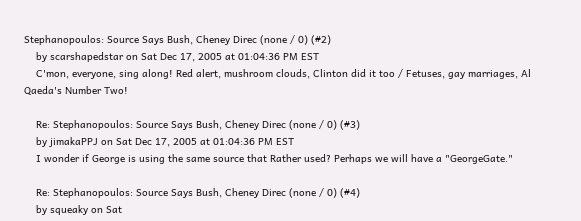Stephanopoulos: Source Says Bush, Cheney Direc (none / 0) (#2)
    by scarshapedstar on Sat Dec 17, 2005 at 01:04:36 PM EST
    C'mon, everyone, sing along! Red alert, mushroom clouds, Clinton did it too / Fetuses, gay marriages, Al Qaeda's Number Two!

    Re: Stephanopoulos: Source Says Bush, Cheney Direc (none / 0) (#3)
    by jimakaPPJ on Sat Dec 17, 2005 at 01:04:36 PM EST
    I wonder if George is using the same source that Rather used? Perhaps we will have a "GeorgeGate."

    Re: Stephanopoulos: Source Says Bush, Cheney Direc (none / 0) (#4)
    by squeaky on Sat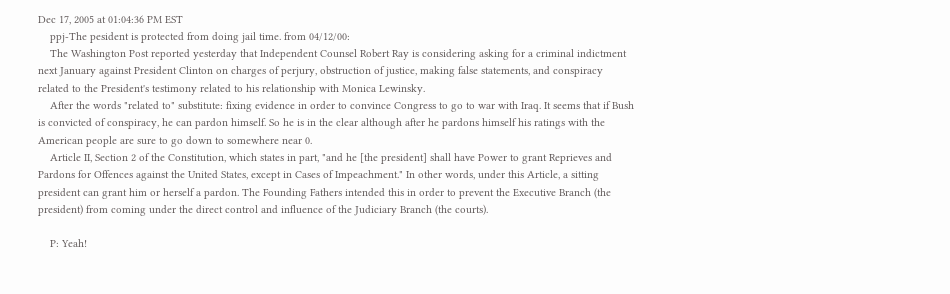Dec 17, 2005 at 01:04:36 PM EST
    ppj-The pesident is protected from doing jail time. from 04/12/00:
    The Washington Post reported yesterday that Independent Counsel Robert Ray is considering asking for a criminal indictment next January against President Clinton on charges of perjury, obstruction of justice, making false statements, and conspiracy related to the President's testimony related to his relationship with Monica Lewinsky.
    After the words "related to" substitute: fixing evidence in order to convince Congress to go to war with Iraq. It seems that if Bush is convicted of conspiracy, he can pardon himself. So he is in the clear although after he pardons himself his ratings with the American people are sure to go down to somewhere near 0.
    Article II, Section 2 of the Constitution, which states in part, "and he [the president] shall have Power to grant Reprieves and Pardons for Offences against the United States, except in Cases of Impeachment." In other words, under this Article, a sitting president can grant him or herself a pardon. The Founding Fathers intended this in order to prevent the Executive Branch (the president) from coming under the direct control and influence of the Judiciary Branch (the courts).

    P: Yeah!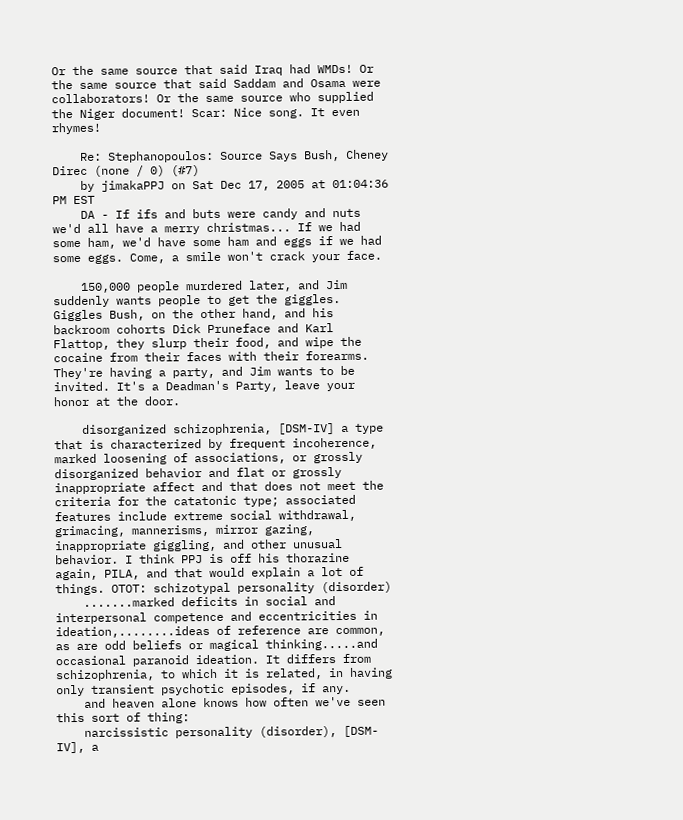Or the same source that said Iraq had WMDs! Or the same source that said Saddam and Osama were collaborators! Or the same source who supplied the Niger document! Scar: Nice song. It even rhymes!

    Re: Stephanopoulos: Source Says Bush, Cheney Direc (none / 0) (#7)
    by jimakaPPJ on Sat Dec 17, 2005 at 01:04:36 PM EST
    DA - If ifs and buts were candy and nuts we'd all have a merry christmas... If we had some ham, we'd have some ham and eggs if we had some eggs. Come, a smile won't crack your face.

    150,000 people murdered later, and Jim suddenly wants people to get the giggles. Giggles Bush, on the other hand, and his backroom cohorts Dick Pruneface and Karl Flattop, they slurp their food, and wipe the cocaine from their faces with their forearms. They're having a party, and Jim wants to be invited. It's a Deadman's Party, leave your honor at the door.

    disorganized schizophrenia, [DSM-IV] a type that is characterized by frequent incoherence, marked loosening of associations, or grossly disorganized behavior and flat or grossly inappropriate affect and that does not meet the criteria for the catatonic type; associated features include extreme social withdrawal, grimacing, mannerisms, mirror gazing, inappropriate giggling, and other unusual behavior. I think PPJ is off his thorazine again, PILA, and that would explain a lot of things. OTOT: schizotypal personality (disorder)
    .......marked deficits in social and interpersonal competence and eccentricities in ideation,........ideas of reference are common, as are odd beliefs or magical thinking.....and occasional paranoid ideation. It differs from schizophrenia, to which it is related, in having only transient psychotic episodes, if any.
    and heaven alone knows how often we've seen this sort of thing:
    narcissistic personality (disorder), [DSM-IV], a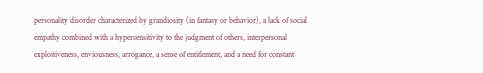personality disorder characterized by grandiosity (in fantasy or behavior), a lack of social empathy combined with a hypersensitivity to the judgment of others, interpersonal exploitiveness, enviousness, arrogance, a sense of entitlement, and a need for constant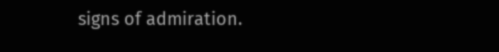signs of admiration.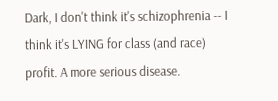Dark, I don't think it's schizophrenia -- I think it's LYING for class (and race) profit. A more serious disease.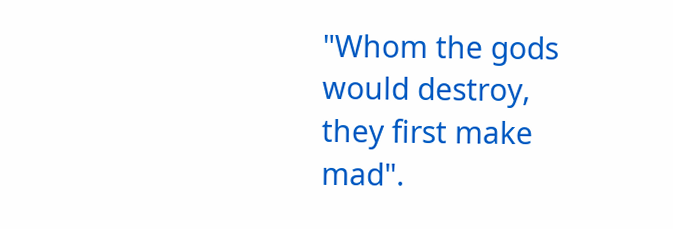"Whom the gods would destroy, they first make mad".